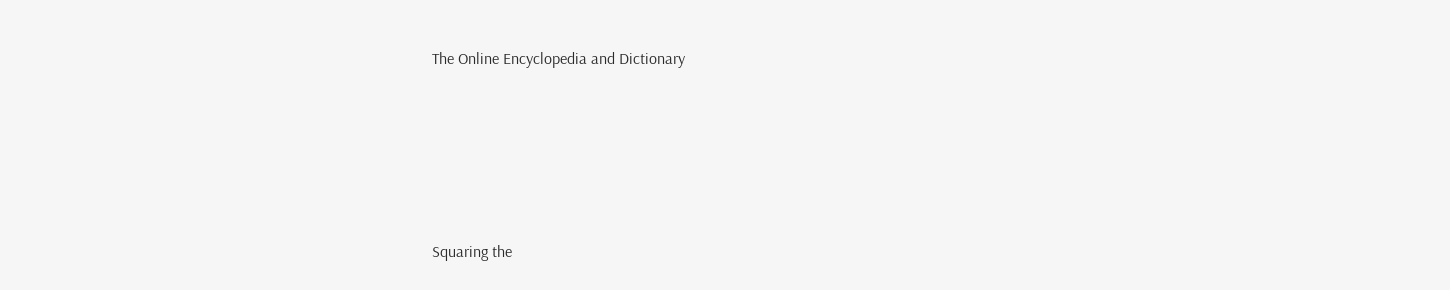The Online Encyclopedia and Dictionary






Squaring the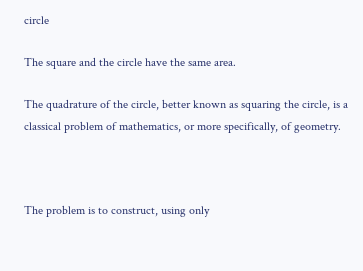circle

The square and the circle have the same area.

The quadrature of the circle, better known as squaring the circle, is a classical problem of mathematics, or more specifically, of geometry.



The problem is to construct, using only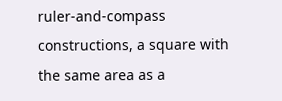ruler-and-compass constructions, a square with the same area as a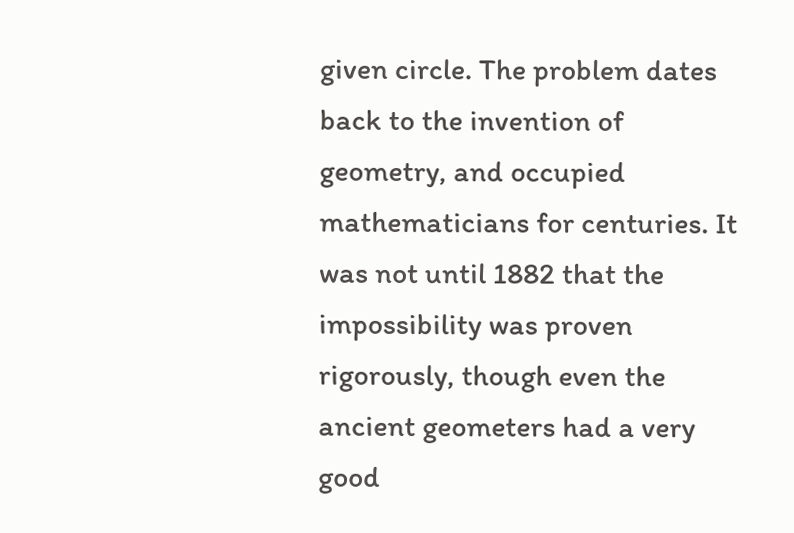given circle. The problem dates back to the invention of geometry, and occupied mathematicians for centuries. It was not until 1882 that the impossibility was proven rigorously, though even the ancient geometers had a very good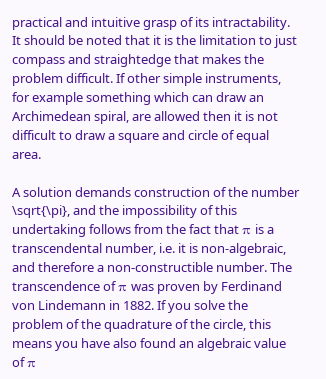practical and intuitive grasp of its intractability. It should be noted that it is the limitation to just compass and straightedge that makes the problem difficult. If other simple instruments, for example something which can draw an Archimedean spiral, are allowed then it is not difficult to draw a square and circle of equal area.

A solution demands construction of the number \sqrt{\pi}, and the impossibility of this undertaking follows from the fact that π is a transcendental number, i.e. it is non-algebraic, and therefore a non-constructible number. The transcendence of π was proven by Ferdinand von Lindemann in 1882. If you solve the problem of the quadrature of the circle, this means you have also found an algebraic value of π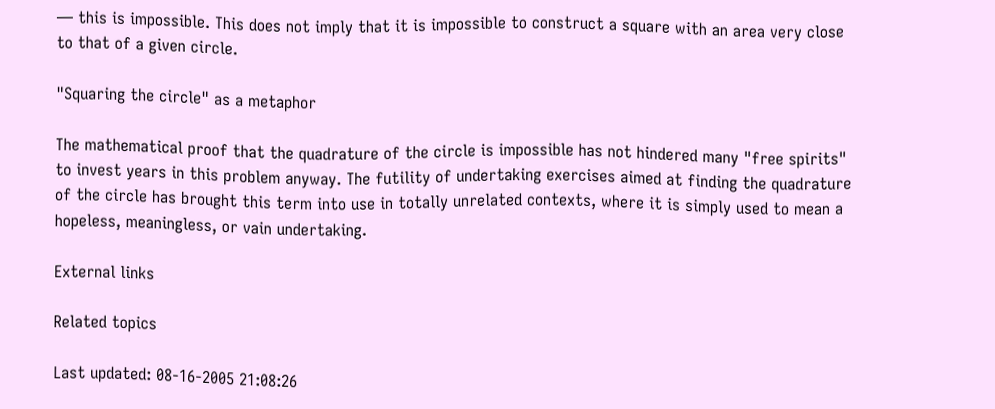— this is impossible. This does not imply that it is impossible to construct a square with an area very close to that of a given circle.

"Squaring the circle" as a metaphor

The mathematical proof that the quadrature of the circle is impossible has not hindered many "free spirits" to invest years in this problem anyway. The futility of undertaking exercises aimed at finding the quadrature of the circle has brought this term into use in totally unrelated contexts, where it is simply used to mean a hopeless, meaningless, or vain undertaking.

External links

Related topics

Last updated: 08-16-2005 21:08:26